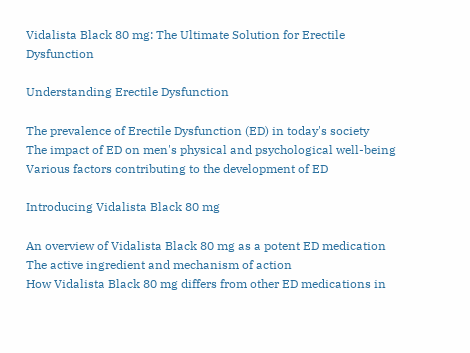Vidalista Black 80 mg: The Ultimate Solution for Erectile Dysfunction

Understanding Erectile Dysfunction

The prevalence of Erectile Dysfunction (ED) in today's society
The impact of ED on men's physical and psychological well-being
Various factors contributing to the development of ED

Introducing Vidalista Black 80 mg

An overview of Vidalista Black 80 mg as a potent ED medication
The active ingredient and mechanism of action
How Vidalista Black 80 mg differs from other ED medications in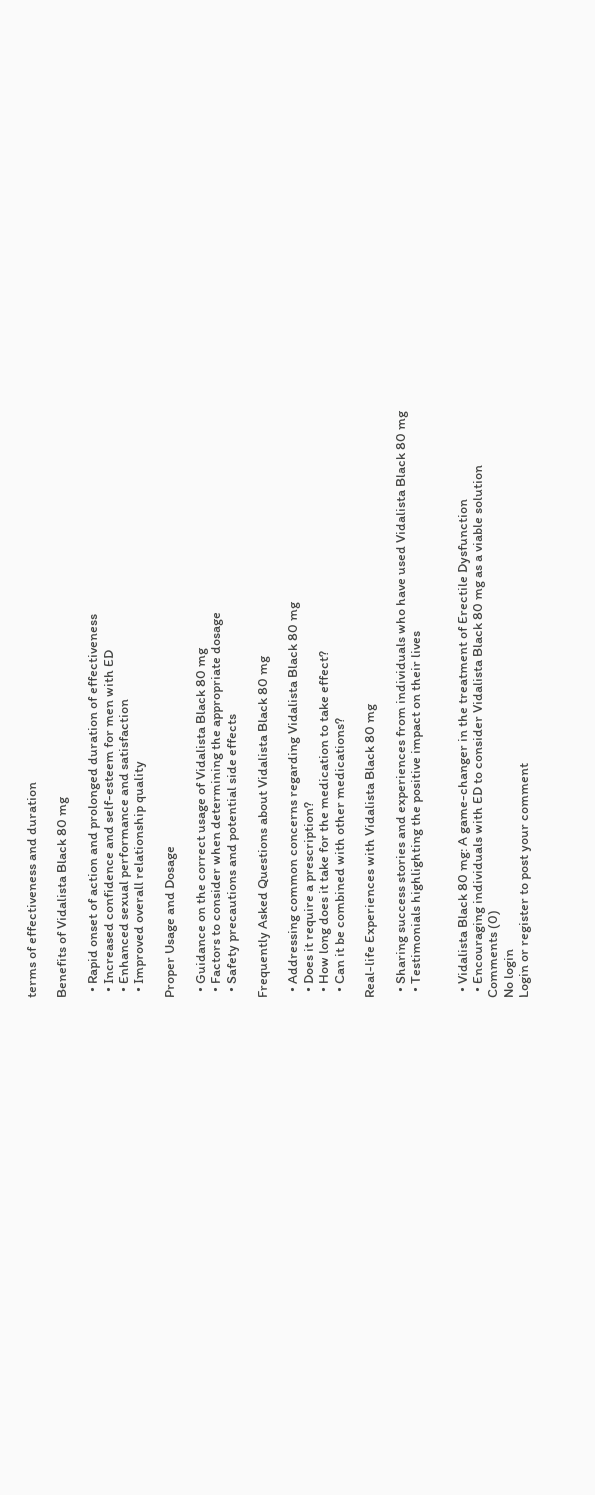terms of effectiveness and duration

Benefits of Vidalista Black 80 mg

  • Rapid onset of action and prolonged duration of effectiveness
  • Increased confidence and self-esteem for men with ED
  • Enhanced sexual performance and satisfaction
  • Improved overall relationship quality

Proper Usage and Dosage

  • Guidance on the correct usage of Vidalista Black 80 mg
  • Factors to consider when determining the appropriate dosage
  • Safety precautions and potential side effects

Frequently Asked Questions about Vidalista Black 80 mg

  • Addressing common concerns regarding Vidalista Black 80 mg
  • Does it require a prescription?
  • How long does it take for the medication to take effect?
  • Can it be combined with other medications?

Real-life Experiences with Vidalista Black 80 mg

  • Sharing success stories and experiences from individuals who have used Vidalista Black 80 mg
  • Testimonials highlighting the positive impact on their lives


  • Vidalista Black 80 mg: A game-changer in the treatment of Erectile Dysfunction
  • Encouraging individuals with ED to consider Vidalista Black 80 mg as a viable solution
Comments (0)
No login
Login or register to post your comment